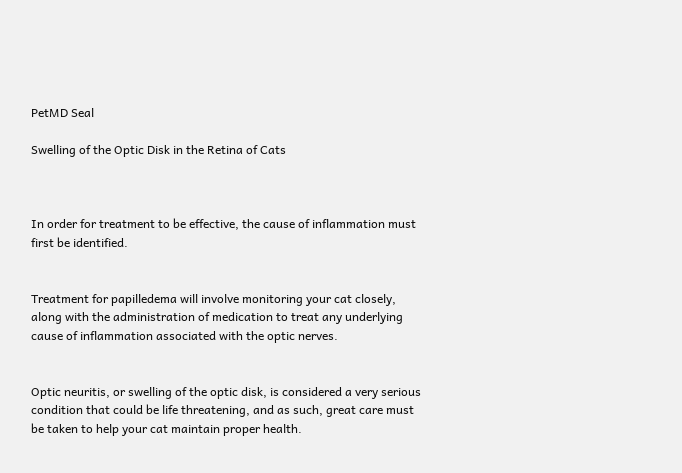PetMD Seal

Swelling of the Optic Disk in the Retina of Cats



In order for treatment to be effective, the cause of inflammation must first be identified.


Treatment for papilledema will involve monitoring your cat closely, along with the administration of medication to treat any underlying cause of inflammation associated with the optic nerves.


Optic neuritis, or swelling of the optic disk, is considered a very serious condition that could be life threatening, and as such, great care must be taken to help your cat maintain proper health.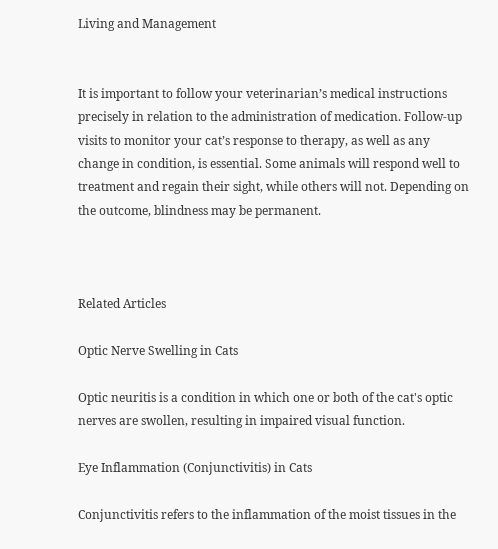Living and Management


It is important to follow your veterinarian’s medical instructions precisely in relation to the administration of medication. Follow-up visits to monitor your cat’s response to therapy, as well as any change in condition, is essential. Some animals will respond well to treatment and regain their sight, while others will not. Depending on the outcome, blindness may be permanent.



Related Articles

Optic Nerve Swelling in Cats

Optic neuritis is a condition in which one or both of the cat's optic nerves are swollen, resulting in impaired visual function.

Eye Inflammation (Conjunctivitis) in Cats

Conjunctivitis refers to the inflammation of the moist tissues in the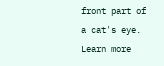front part of a cat's eye. Learn more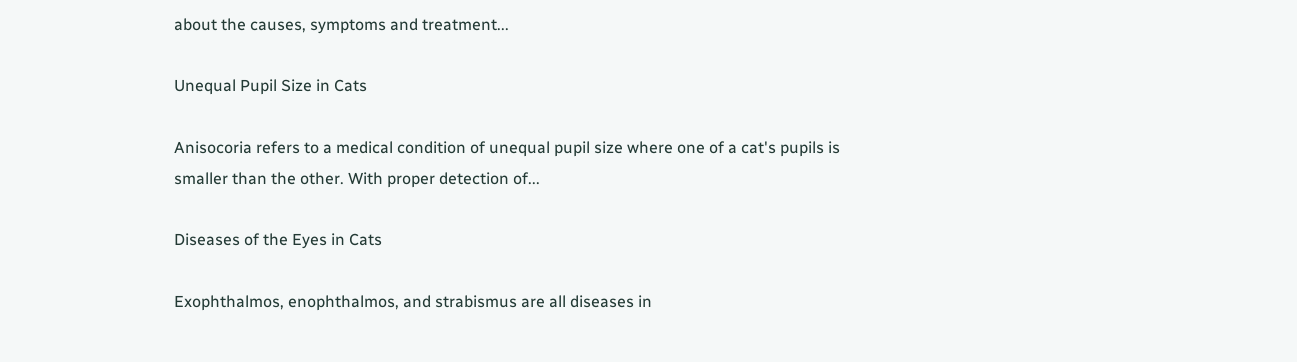about the causes, symptoms and treatment...

Unequal Pupil Size in Cats

Anisocoria refers to a medical condition of unequal pupil size where one of a cat's pupils is smaller than the other. With proper detection of...

Diseases of the Eyes in Cats

Exophthalmos, enophthalmos, and strabismus are all diseases in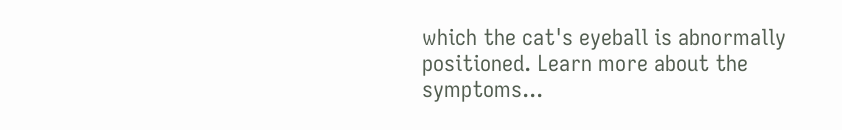which the cat's eyeball is abnormally positioned. Learn more about the symptoms...